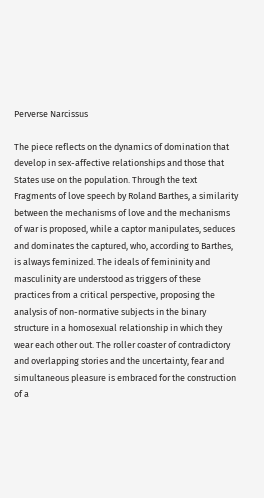Perverse Narcissus

The piece reflects on the dynamics of domination that develop in sex-affective relationships and those that States use on the population. Through the text Fragments of love speech by Roland Barthes, a similarity between the mechanisms of love and the mechanisms of war is proposed, while a captor manipulates, seduces and dominates the captured, who, according to Barthes, is always feminized. The ideals of femininity and masculinity are understood as triggers of these practices from a critical perspective, proposing the analysis of non-normative subjects in the binary structure in a homosexual relationship in which they wear each other out. The roller coaster of contradictory and overlapping stories and the uncertainty, fear and simultaneous pleasure is embraced for the construction of a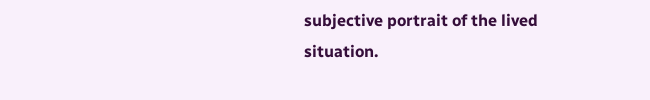subjective portrait of the lived situation.